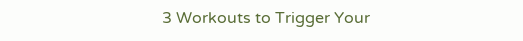3 Workouts to Trigger Your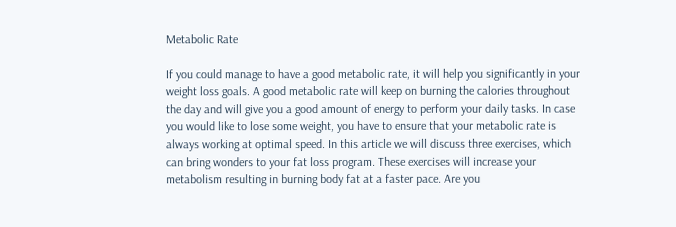Metabolic Rate

If you could manage to have a good metabolic rate, it will help you significantly in your weight loss goals. A good metabolic rate will keep on burning the calories throughout the day and will give you a good amount of energy to perform your daily tasks. In case you would like to lose some weight, you have to ensure that your metabolic rate is always working at optimal speed. In this article we will discuss three exercises, which can bring wonders to your fat loss program. These exercises will increase your metabolism resulting in burning body fat at a faster pace. Are you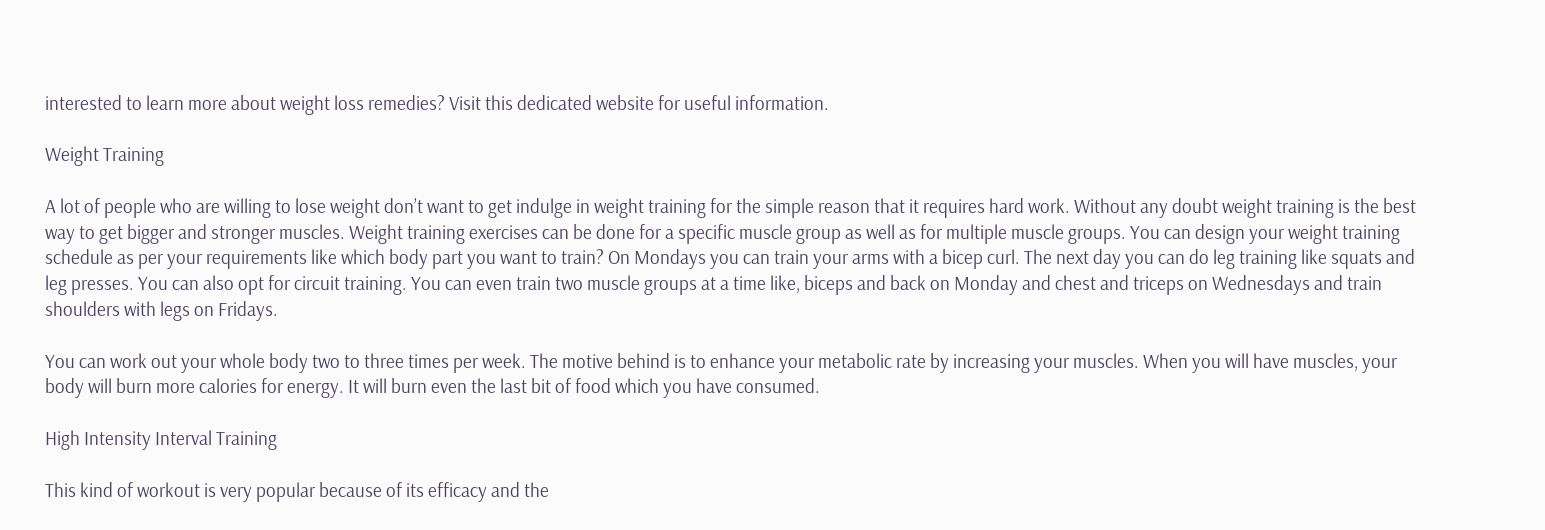interested to learn more about weight loss remedies? Visit this dedicated website for useful information.

Weight Training

A lot of people who are willing to lose weight don’t want to get indulge in weight training for the simple reason that it requires hard work. Without any doubt weight training is the best way to get bigger and stronger muscles. Weight training exercises can be done for a specific muscle group as well as for multiple muscle groups. You can design your weight training schedule as per your requirements like which body part you want to train? On Mondays you can train your arms with a bicep curl. The next day you can do leg training like squats and leg presses. You can also opt for circuit training. You can even train two muscle groups at a time like, biceps and back on Monday and chest and triceps on Wednesdays and train shoulders with legs on Fridays.

You can work out your whole body two to three times per week. The motive behind is to enhance your metabolic rate by increasing your muscles. When you will have muscles, your body will burn more calories for energy. It will burn even the last bit of food which you have consumed.

High Intensity Interval Training

This kind of workout is very popular because of its efficacy and the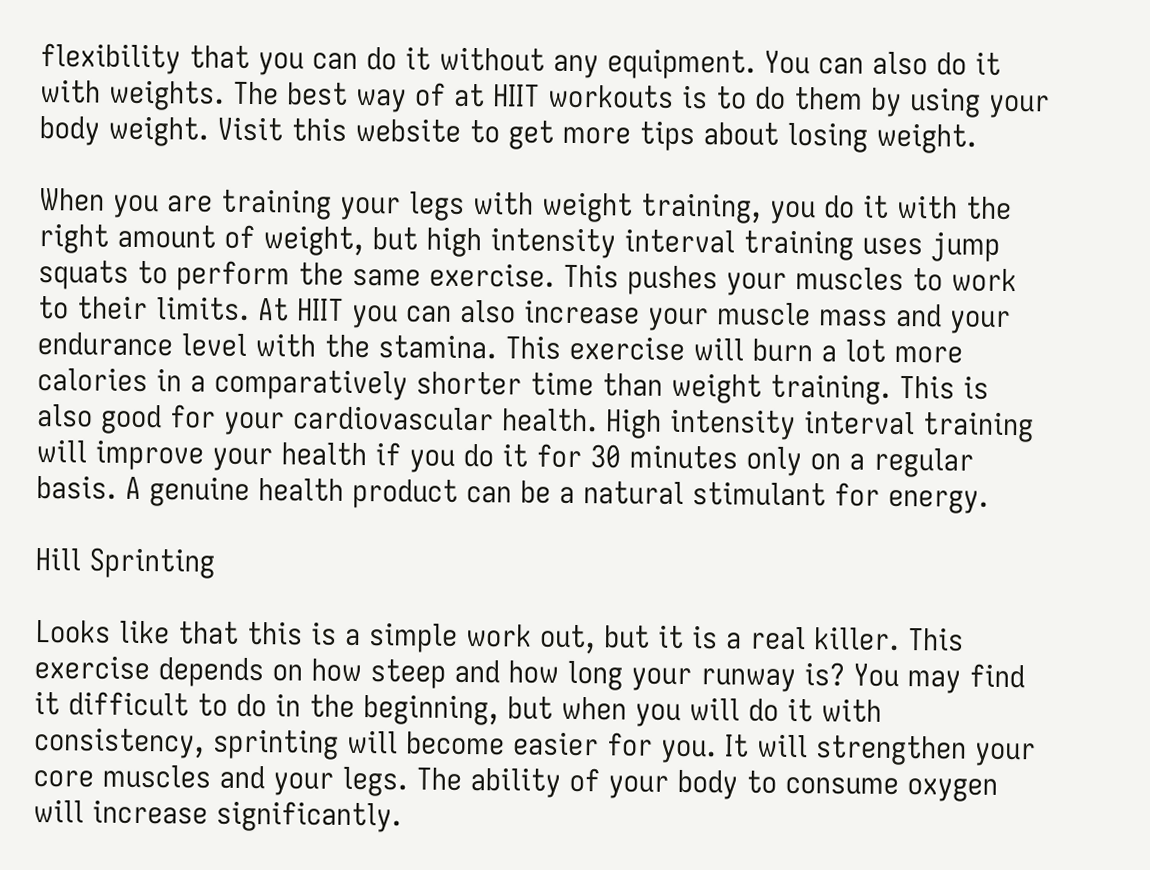flexibility that you can do it without any equipment. You can also do it with weights. The best way of at HIIT workouts is to do them by using your body weight. Visit this website to get more tips about losing weight.

When you are training your legs with weight training, you do it with the right amount of weight, but high intensity interval training uses jump squats to perform the same exercise. This pushes your muscles to work to their limits. At HIIT you can also increase your muscle mass and your endurance level with the stamina. This exercise will burn a lot more calories in a comparatively shorter time than weight training. This is also good for your cardiovascular health. High intensity interval training will improve your health if you do it for 30 minutes only on a regular basis. A genuine health product can be a natural stimulant for energy.

Hill Sprinting

Looks like that this is a simple work out, but it is a real killer. This exercise depends on how steep and how long your runway is? You may find it difficult to do in the beginning, but when you will do it with consistency, sprinting will become easier for you. It will strengthen your core muscles and your legs. The ability of your body to consume oxygen will increase significantly.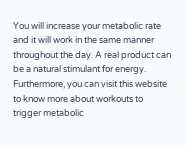You will increase your metabolic rate and it will work in the same manner throughout the day. A real product can be a natural stimulant for energy. Furthermore, you can visit this website to know more about workouts to trigger metabolic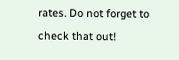rates. Do not forget to check that out!